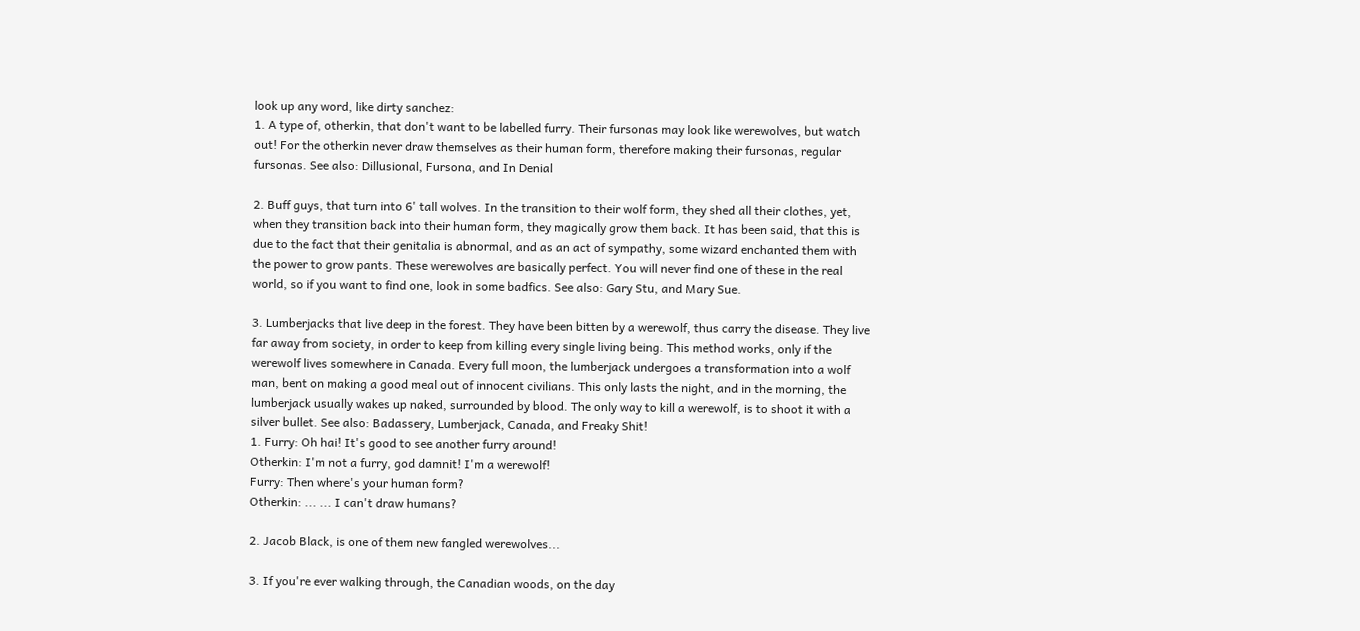look up any word, like dirty sanchez:
1. A type of, otherkin, that don't want to be labelled furry. Their fursonas may look like werewolves, but watch out! For the otherkin never draw themselves as their human form, therefore making their fursonas, regular fursonas. See also: Dillusional, Fursona, and In Denial

2. Buff guys, that turn into 6' tall wolves. In the transition to their wolf form, they shed all their clothes, yet, when they transition back into their human form, they magically grow them back. It has been said, that this is due to the fact that their genitalia is abnormal, and as an act of sympathy, some wizard enchanted them with the power to grow pants. These werewolves are basically perfect. You will never find one of these in the real world, so if you want to find one, look in some badfics. See also: Gary Stu, and Mary Sue.

3. Lumberjacks that live deep in the forest. They have been bitten by a werewolf, thus carry the disease. They live far away from society, in order to keep from killing every single living being. This method works, only if the werewolf lives somewhere in Canada. Every full moon, the lumberjack undergoes a transformation into a wolf man, bent on making a good meal out of innocent civilians. This only lasts the night, and in the morning, the lumberjack usually wakes up naked, surrounded by blood. The only way to kill a werewolf, is to shoot it with a silver bullet. See also: Badassery, Lumberjack, Canada, and Freaky Shit!
1. Furry: Oh hai! It's good to see another furry around!
Otherkin: I'm not a furry, god damnit! I'm a werewolf!
Furry: Then where's your human form?
Otherkin: ... ... I can't draw humans?

2. Jacob Black, is one of them new fangled werewolves...

3. If you're ever walking through, the Canadian woods, on the day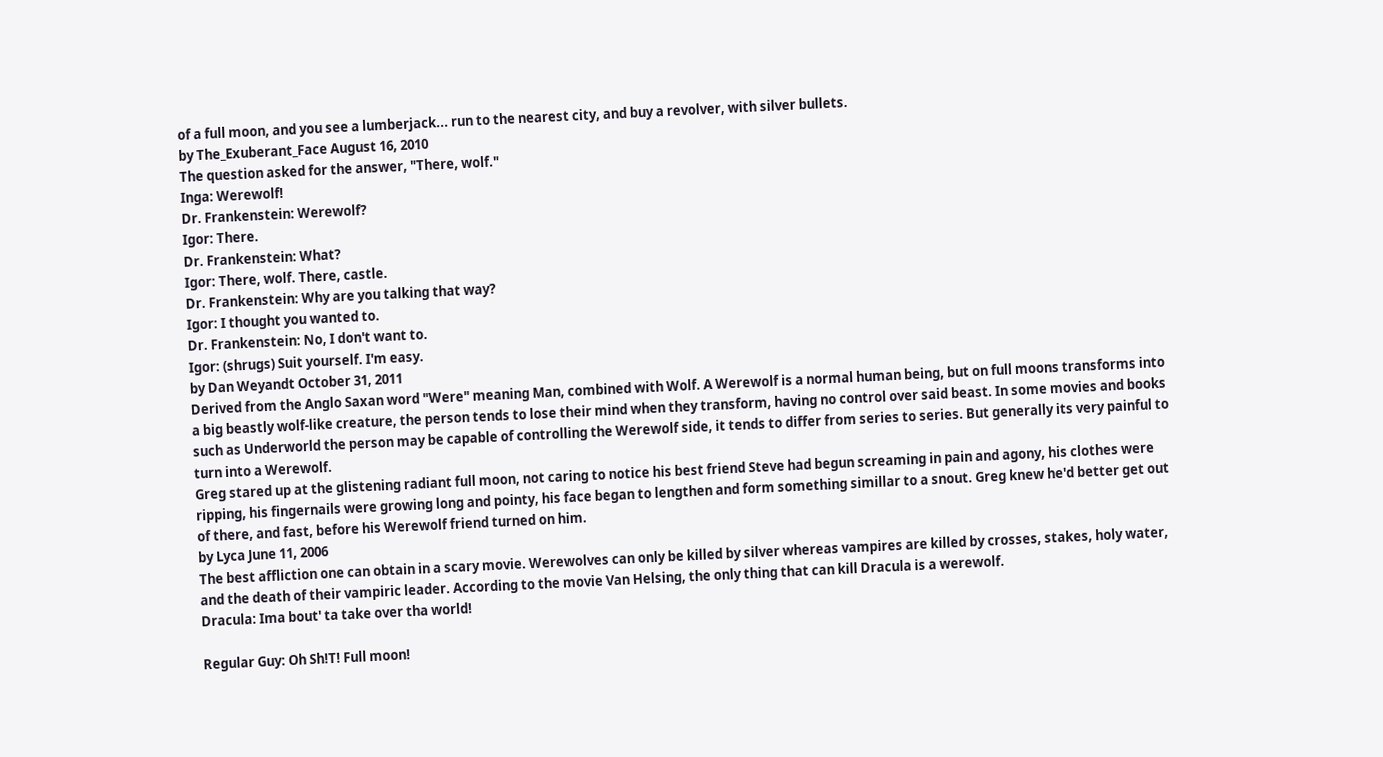of a full moon, and you see a lumberjack... run to the nearest city, and buy a revolver, with silver bullets.
by The_Exuberant_Face August 16, 2010
The question asked for the answer, "There, wolf."
Inga: Werewolf!
Dr. Frankenstein: Werewolf?
Igor: There.
Dr. Frankenstein: What?
Igor: There, wolf. There, castle.
Dr. Frankenstein: Why are you talking that way?
Igor: I thought you wanted to.
Dr. Frankenstein: No, I don't want to.
Igor: (shrugs) Suit yourself. I'm easy.
by Dan Weyandt October 31, 2011
Derived from the Anglo Saxan word "Were" meaning Man, combined with Wolf. A Werewolf is a normal human being, but on full moons transforms into a big beastly wolf-like creature, the person tends to lose their mind when they transform, having no control over said beast. In some movies and books such as Underworld the person may be capable of controlling the Werewolf side, it tends to differ from series to series. But generally its very painful to turn into a Werewolf.
Greg stared up at the glistening radiant full moon, not caring to notice his best friend Steve had begun screaming in pain and agony, his clothes were ripping, his fingernails were growing long and pointy, his face began to lengthen and form something simillar to a snout. Greg knew he'd better get out of there, and fast, before his Werewolf friend turned on him.
by Lyca June 11, 2006
The best affliction one can obtain in a scary movie. Werewolves can only be killed by silver whereas vampires are killed by crosses, stakes, holy water, and the death of their vampiric leader. According to the movie Van Helsing, the only thing that can kill Dracula is a werewolf.
Dracula: Ima bout' ta take over tha world!

Regular Guy: Oh Sh!T! Full moon!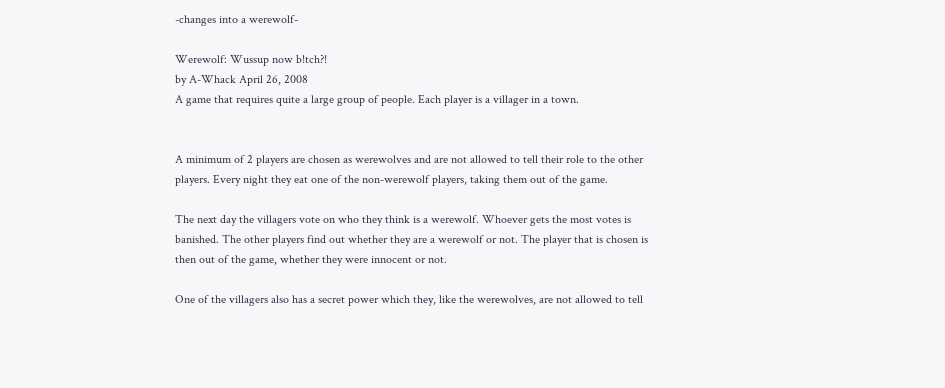-changes into a werewolf-

Werewolf: Wussup now b!tch?!
by A-Whack April 26, 2008
A game that requires quite a large group of people. Each player is a villager in a town.


A minimum of 2 players are chosen as werewolves and are not allowed to tell their role to the other players. Every night they eat one of the non-werewolf players, taking them out of the game.

The next day the villagers vote on who they think is a werewolf. Whoever gets the most votes is banished. The other players find out whether they are a werewolf or not. The player that is chosen is then out of the game, whether they were innocent or not.

One of the villagers also has a secret power which they, like the werewolves, are not allowed to tell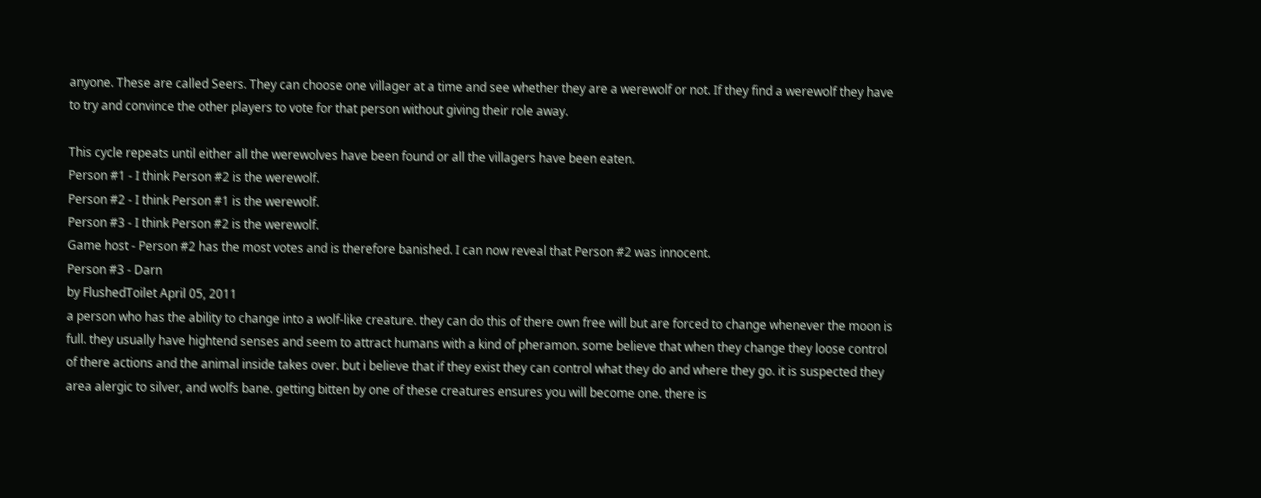anyone. These are called Seers. They can choose one villager at a time and see whether they are a werewolf or not. If they find a werewolf they have to try and convince the other players to vote for that person without giving their role away.

This cycle repeats until either all the werewolves have been found or all the villagers have been eaten.
Person #1 - I think Person #2 is the werewolf.
Person #2 - I think Person #1 is the werewolf.
Person #3 - I think Person #2 is the werewolf.
Game host - Person #2 has the most votes and is therefore banished. I can now reveal that Person #2 was innocent.
Person #3 - Darn
by FlushedToilet April 05, 2011
a person who has the ability to change into a wolf-like creature. they can do this of there own free will but are forced to change whenever the moon is full. they usually have hightend senses and seem to attract humans with a kind of pheramon. some believe that when they change they loose control of there actions and the animal inside takes over. but i believe that if they exist they can control what they do and where they go. it is suspected they area alergic to silver, and wolfs bane. getting bitten by one of these creatures ensures you will become one. there is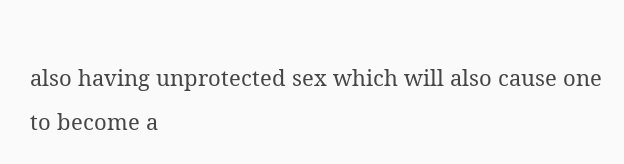also having unprotected sex which will also cause one to become a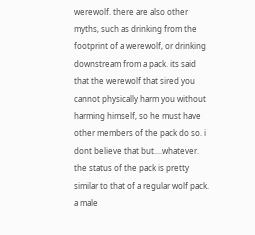werewolf. there are also other myths, such as drinking from the footprint of a werewolf, or drinking downstream from a pack. its said that the werewolf that sired you cannot physically harm you without harming himself, so he must have other members of the pack do so. i dont believe that but....whatever. the status of the pack is pretty similar to that of a regular wolf pack. a male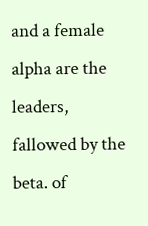and a female alpha are the leaders, fallowed by the beta. of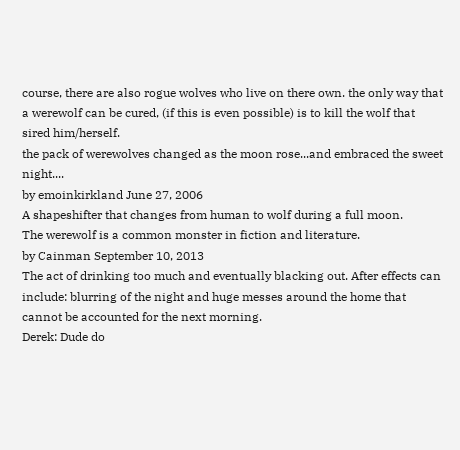course, there are also rogue wolves who live on there own. the only way that a werewolf can be cured, (if this is even possible) is to kill the wolf that sired him/herself.
the pack of werewolves changed as the moon rose...and embraced the sweet night....
by emoinkirkland June 27, 2006
A shapeshifter that changes from human to wolf during a full moon.
The werewolf is a common monster in fiction and literature.
by Cainman September 10, 2013
The act of drinking too much and eventually blacking out. After effects can include: blurring of the night and huge messes around the home that cannot be accounted for the next morning.
Derek: Dude do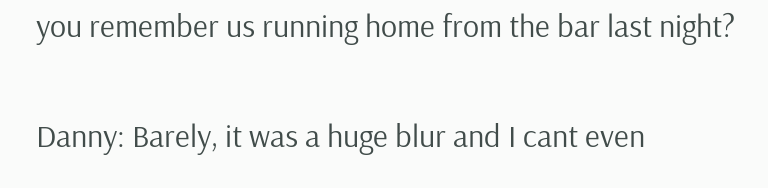you remember us running home from the bar last night?

Danny: Barely, it was a huge blur and I cant even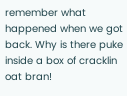remember what happened when we got back. Why is there puke inside a box of cracklin oat bran!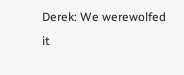Derek: We werewolfed it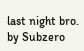last night bro.
by Subzero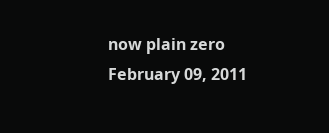now plain zero February 09, 2011